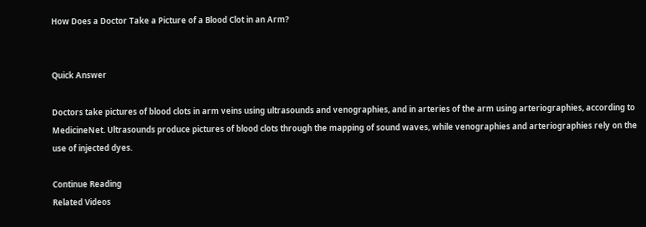How Does a Doctor Take a Picture of a Blood Clot in an Arm?


Quick Answer

Doctors take pictures of blood clots in arm veins using ultrasounds and venographies, and in arteries of the arm using arteriographies, according to MedicineNet. Ultrasounds produce pictures of blood clots through the mapping of sound waves, while venographies and arteriographies rely on the use of injected dyes.

Continue Reading
Related Videos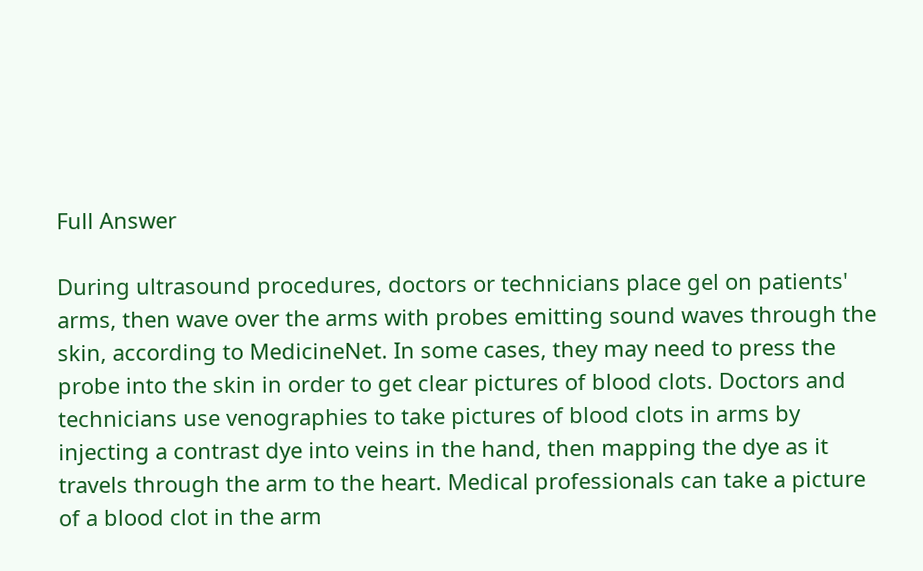Full Answer

During ultrasound procedures, doctors or technicians place gel on patients' arms, then wave over the arms with probes emitting sound waves through the skin, according to MedicineNet. In some cases, they may need to press the probe into the skin in order to get clear pictures of blood clots. Doctors and technicians use venographies to take pictures of blood clots in arms by injecting a contrast dye into veins in the hand, then mapping the dye as it travels through the arm to the heart. Medical professionals can take a picture of a blood clot in the arm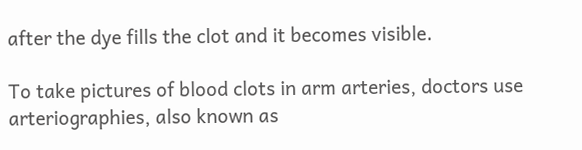after the dye fills the clot and it becomes visible.

To take pictures of blood clots in arm arteries, doctors use arteriographies, also known as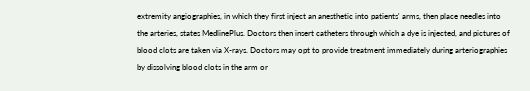extremity angiographies, in which they first inject an anesthetic into patients' arms, then place needles into the arteries, states MedlinePlus. Doctors then insert catheters through which a dye is injected, and pictures of blood clots are taken via X-rays. Doctors may opt to provide treatment immediately during arteriographies by dissolving blood clots in the arm or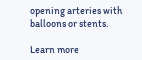opening arteries with balloons or stents.

Learn more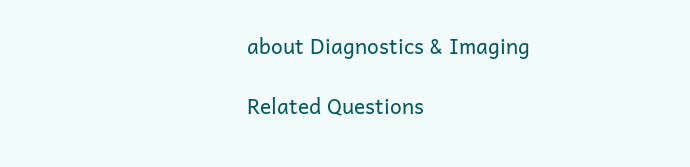about Diagnostics & Imaging

Related Questions